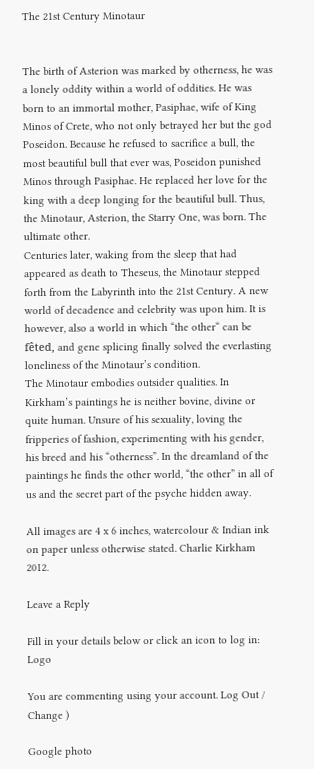The 21st Century Minotaur


The birth of Asterion was marked by otherness, he was a lonely oddity within a world of oddities. He was born to an immortal mother, Pasiphae, wife of King Minos of Crete, who not only betrayed her but the god Poseidon. Because he refused to sacrifice a bull, the most beautiful bull that ever was, Poseidon punished Minos through Pasiphae. He replaced her love for the king with a deep longing for the beautiful bull. Thus, the Minotaur, Asterion, the Starry One, was born. The ultimate other.
Centuries later, waking from the sleep that had appeared as death to Theseus, the Minotaur stepped forth from the Labyrinth into the 21st Century. A new world of decadence and celebrity was upon him. It is however, also a world in which “the other“ can be fêted, and gene splicing finally solved the everlasting loneliness of the Minotaur’s condition.
The Minotaur embodies outsider qualities. In Kirkham’s paintings he is neither bovine, divine or quite human. Unsure of his sexuality, loving the fripperies of fashion, experimenting with his gender, his breed and his “otherness”. In the dreamland of the paintings he finds the other world, “the other” in all of us and the secret part of the psyche hidden away.

All images are 4 x 6 inches, watercolour & Indian ink on paper unless otherwise stated. Charlie Kirkham 2012.

Leave a Reply

Fill in your details below or click an icon to log in: Logo

You are commenting using your account. Log Out /  Change )

Google photo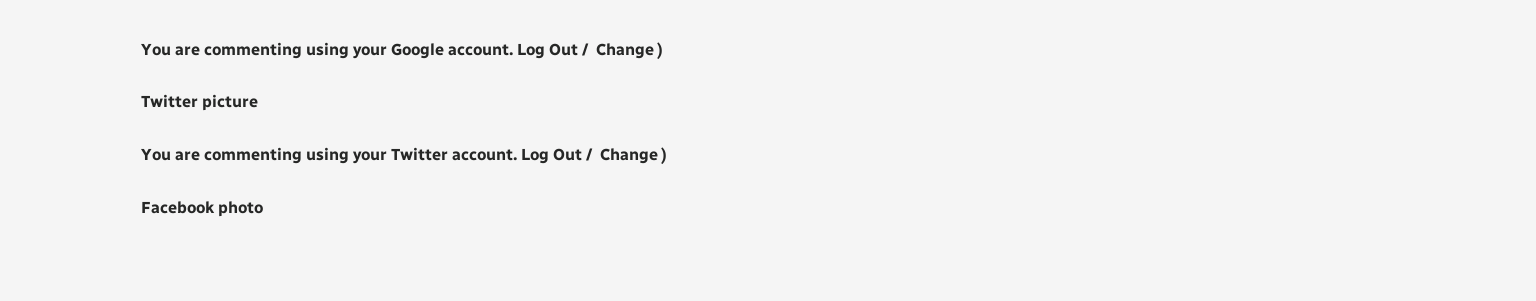You are commenting using your Google account. Log Out /  Change )

Twitter picture

You are commenting using your Twitter account. Log Out /  Change )

Facebook photo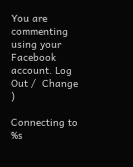You are commenting using your Facebook account. Log Out /  Change )

Connecting to %s